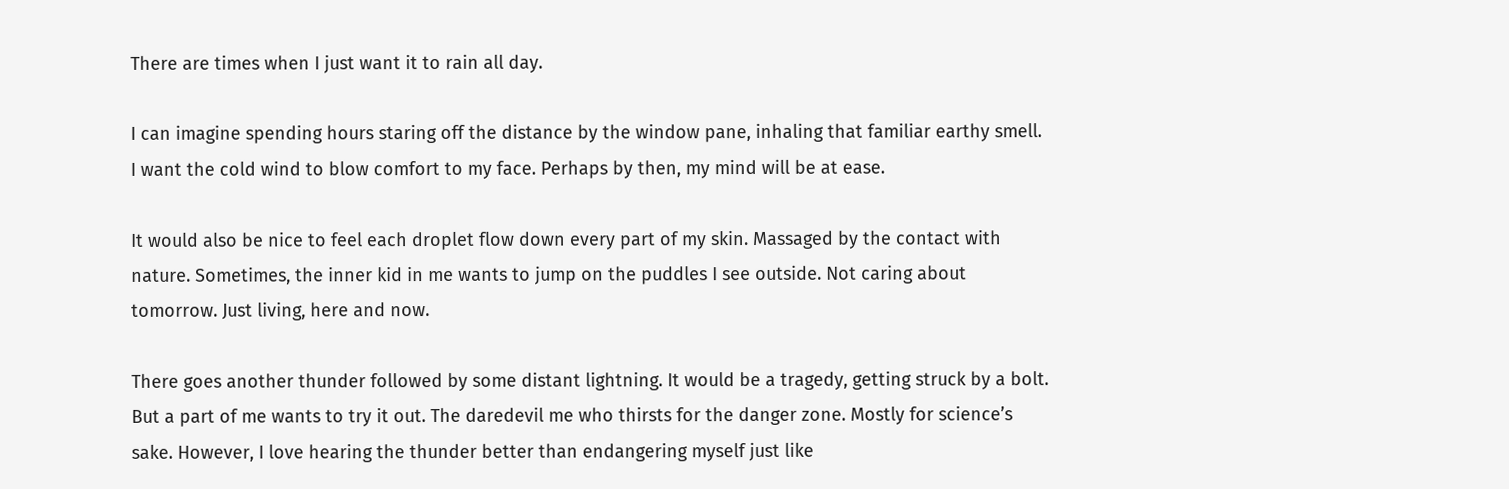There are times when I just want it to rain all day.

I can imagine spending hours staring off the distance by the window pane, inhaling that familiar earthy smell. I want the cold wind to blow comfort to my face. Perhaps by then, my mind will be at ease.

It would also be nice to feel each droplet flow down every part of my skin. Massaged by the contact with nature. Sometimes, the inner kid in me wants to jump on the puddles I see outside. Not caring about tomorrow. Just living, here and now.

There goes another thunder followed by some distant lightning. It would be a tragedy, getting struck by a bolt. But a part of me wants to try it out. The daredevil me who thirsts for the danger zone. Mostly for science’s sake. However, I love hearing the thunder better than endangering myself just like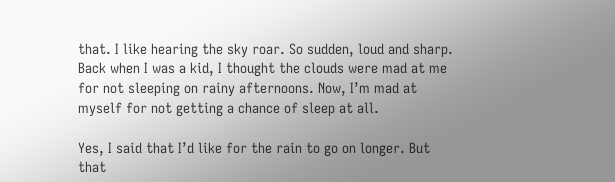that. I like hearing the sky roar. So sudden, loud and sharp. Back when I was a kid, I thought the clouds were mad at me for not sleeping on rainy afternoons. Now, I’m mad at myself for not getting a chance of sleep at all.

Yes, I said that I’d like for the rain to go on longer. But that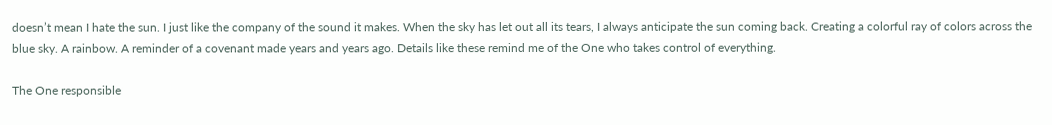doesn’t mean I hate the sun. I just like the company of the sound it makes. When the sky has let out all its tears, I always anticipate the sun coming back. Creating a colorful ray of colors across the blue sky. A rainbow. A reminder of a covenant made years and years ago. Details like these remind me of the One who takes control of everything.

The One responsible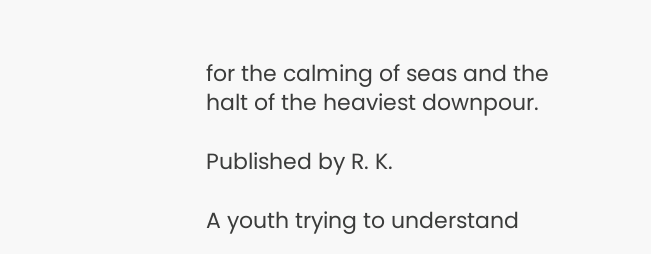for the calming of seas and the halt of the heaviest downpour.

Published by R. K.

A youth trying to understand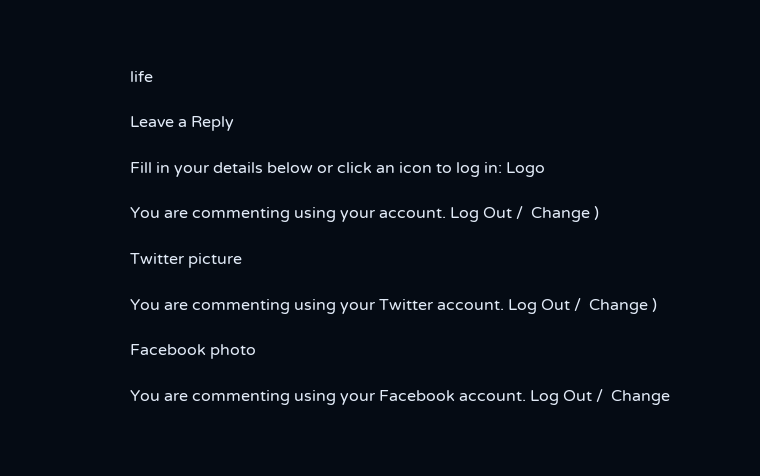life

Leave a Reply

Fill in your details below or click an icon to log in: Logo

You are commenting using your account. Log Out /  Change )

Twitter picture

You are commenting using your Twitter account. Log Out /  Change )

Facebook photo

You are commenting using your Facebook account. Log Out /  Change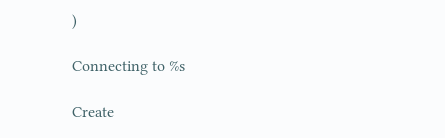)

Connecting to %s

Create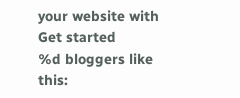your website with
Get started
%d bloggers like this: